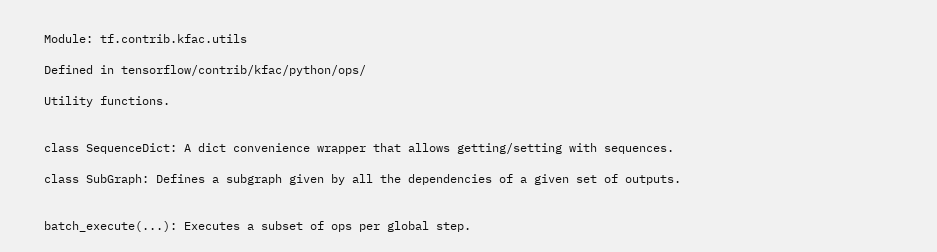Module: tf.contrib.kfac.utils

Defined in tensorflow/contrib/kfac/python/ops/

Utility functions.


class SequenceDict: A dict convenience wrapper that allows getting/setting with sequences.

class SubGraph: Defines a subgraph given by all the dependencies of a given set of outputs.


batch_execute(...): Executes a subset of ops per global step.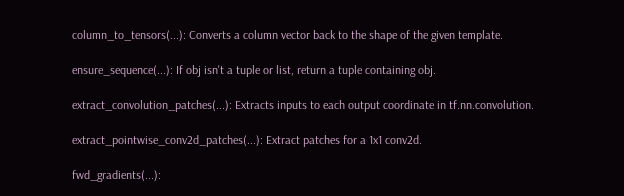column_to_tensors(...): Converts a column vector back to the shape of the given template.

ensure_sequence(...): If obj isn't a tuple or list, return a tuple containing obj.

extract_convolution_patches(...): Extracts inputs to each output coordinate in tf.nn.convolution.

extract_pointwise_conv2d_patches(...): Extract patches for a 1x1 conv2d.

fwd_gradients(...):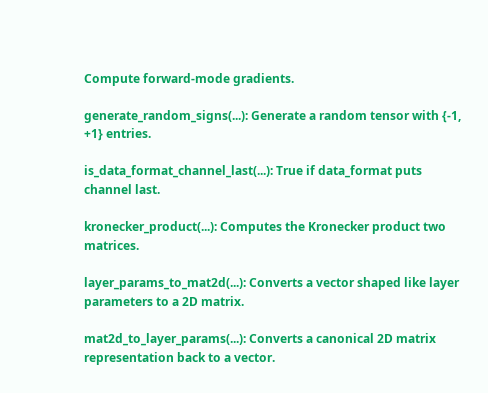Compute forward-mode gradients.

generate_random_signs(...): Generate a random tensor with {-1, +1} entries.

is_data_format_channel_last(...): True if data_format puts channel last.

kronecker_product(...): Computes the Kronecker product two matrices.

layer_params_to_mat2d(...): Converts a vector shaped like layer parameters to a 2D matrix.

mat2d_to_layer_params(...): Converts a canonical 2D matrix representation back to a vector.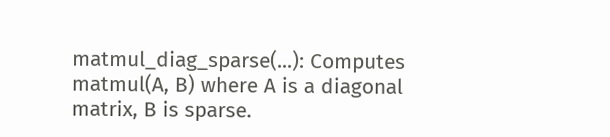matmul_diag_sparse(...): Computes matmul(A, B) where A is a diagonal matrix, B is sparse.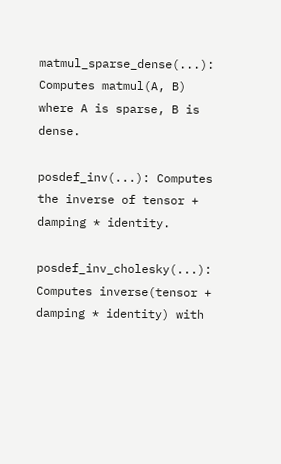matmul_sparse_dense(...): Computes matmul(A, B) where A is sparse, B is dense.

posdef_inv(...): Computes the inverse of tensor + damping * identity.

posdef_inv_cholesky(...): Computes inverse(tensor + damping * identity) with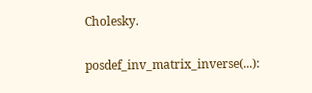Cholesky.

posdef_inv_matrix_inverse(...):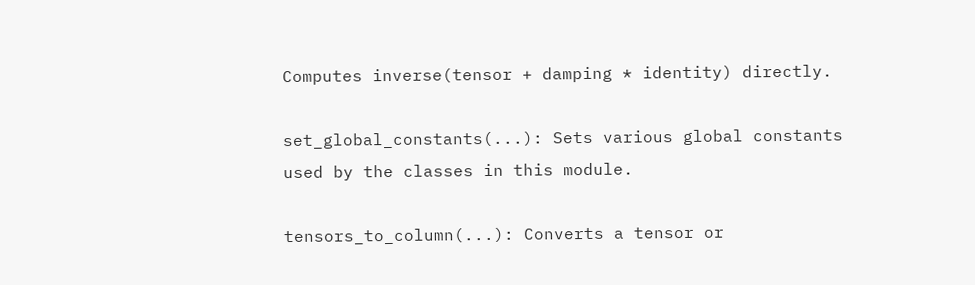Computes inverse(tensor + damping * identity) directly.

set_global_constants(...): Sets various global constants used by the classes in this module.

tensors_to_column(...): Converts a tensor or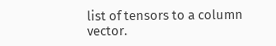list of tensors to a column vector.